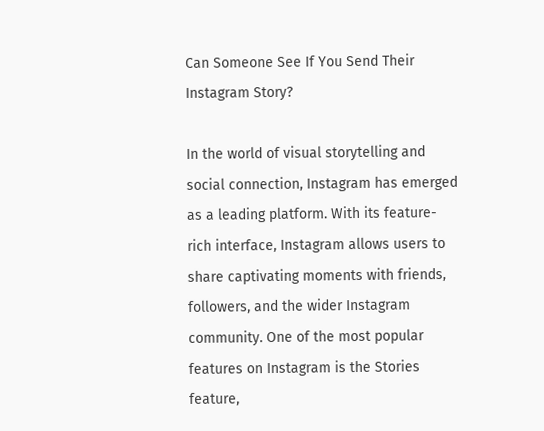Can Someone See If You Send Their Instagram Story?

In the world of visual storytelling and social connection, Instagram has emerged as a leading platform. With its feature-rich interface, Instagram allows users to share captivating moments with friends, followers, and the wider Instagram community. One of the most popular features on Instagram is the Stories feature,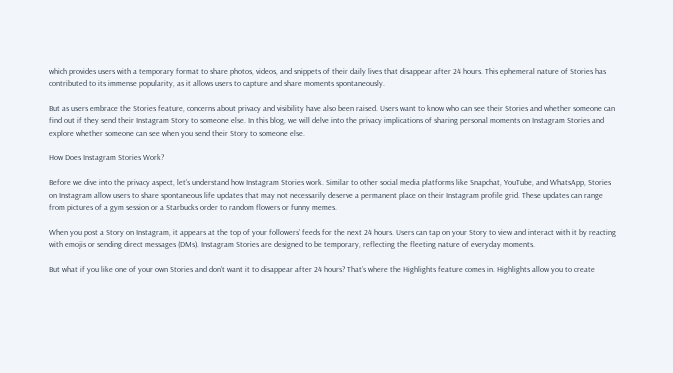which provides users with a temporary format to share photos, videos, and snippets of their daily lives that disappear after 24 hours. This ephemeral nature of Stories has contributed to its immense popularity, as it allows users to capture and share moments spontaneously.

But as users embrace the Stories feature, concerns about privacy and visibility have also been raised. Users want to know who can see their Stories and whether someone can find out if they send their Instagram Story to someone else. In this blog, we will delve into the privacy implications of sharing personal moments on Instagram Stories and explore whether someone can see when you send their Story to someone else.

How Does Instagram Stories Work?

Before we dive into the privacy aspect, let’s understand how Instagram Stories work. Similar to other social media platforms like Snapchat, YouTube, and WhatsApp, Stories on Instagram allow users to share spontaneous life updates that may not necessarily deserve a permanent place on their Instagram profile grid. These updates can range from pictures of a gym session or a Starbucks order to random flowers or funny memes.

When you post a Story on Instagram, it appears at the top of your followers’ feeds for the next 24 hours. Users can tap on your Story to view and interact with it by reacting with emojis or sending direct messages (DMs). Instagram Stories are designed to be temporary, reflecting the fleeting nature of everyday moments.

But what if you like one of your own Stories and don’t want it to disappear after 24 hours? That’s where the Highlights feature comes in. Highlights allow you to create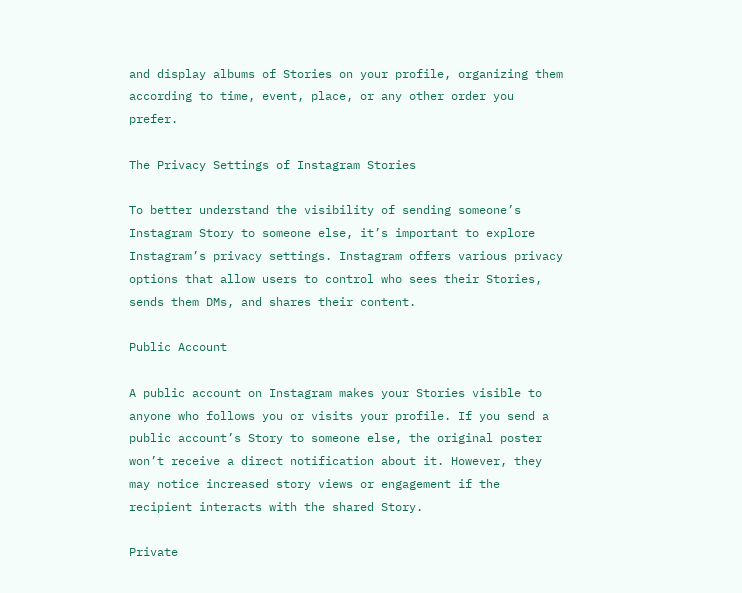and display albums of Stories on your profile, organizing them according to time, event, place, or any other order you prefer.

The Privacy Settings of Instagram Stories

To better understand the visibility of sending someone’s Instagram Story to someone else, it’s important to explore Instagram’s privacy settings. Instagram offers various privacy options that allow users to control who sees their Stories, sends them DMs, and shares their content.

Public Account

A public account on Instagram makes your Stories visible to anyone who follows you or visits your profile. If you send a public account’s Story to someone else, the original poster won’t receive a direct notification about it. However, they may notice increased story views or engagement if the recipient interacts with the shared Story.

Private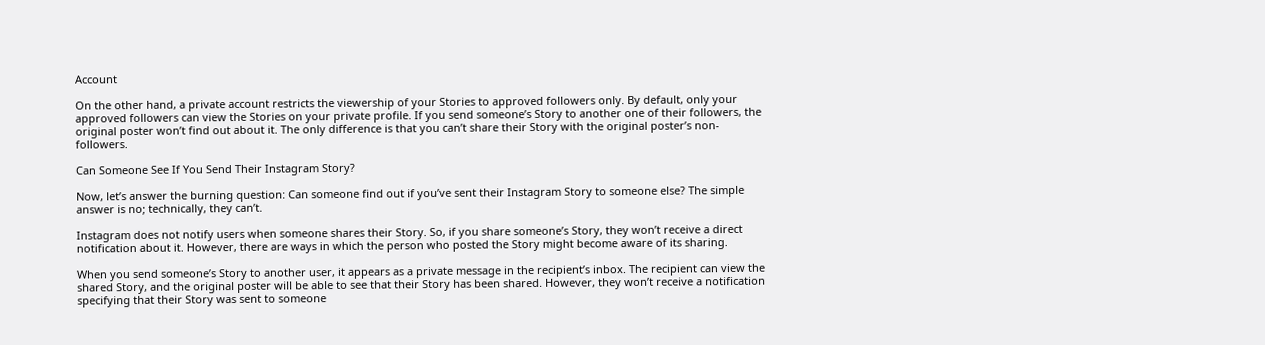Account

On the other hand, a private account restricts the viewership of your Stories to approved followers only. By default, only your approved followers can view the Stories on your private profile. If you send someone’s Story to another one of their followers, the original poster won’t find out about it. The only difference is that you can’t share their Story with the original poster’s non-followers.

Can Someone See If You Send Their Instagram Story?

Now, let’s answer the burning question: Can someone find out if you’ve sent their Instagram Story to someone else? The simple answer is no; technically, they can’t.

Instagram does not notify users when someone shares their Story. So, if you share someone’s Story, they won’t receive a direct notification about it. However, there are ways in which the person who posted the Story might become aware of its sharing.

When you send someone’s Story to another user, it appears as a private message in the recipient’s inbox. The recipient can view the shared Story, and the original poster will be able to see that their Story has been shared. However, they won’t receive a notification specifying that their Story was sent to someone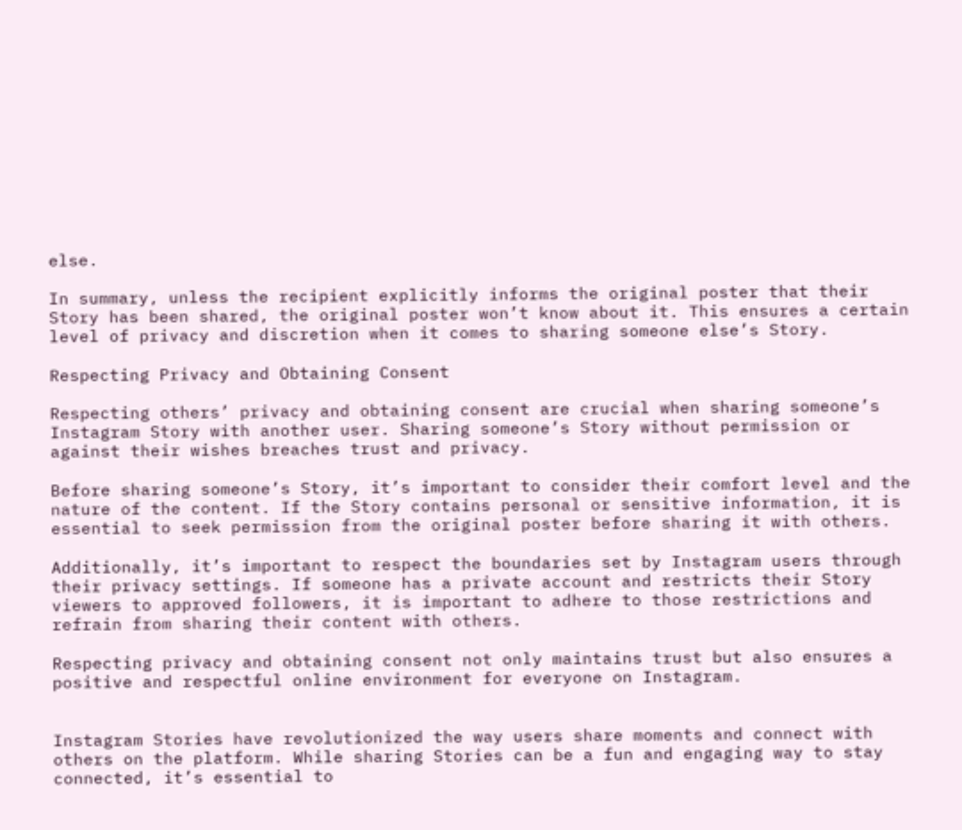else.

In summary, unless the recipient explicitly informs the original poster that their Story has been shared, the original poster won’t know about it. This ensures a certain level of privacy and discretion when it comes to sharing someone else’s Story.

Respecting Privacy and Obtaining Consent

Respecting others’ privacy and obtaining consent are crucial when sharing someone’s Instagram Story with another user. Sharing someone’s Story without permission or against their wishes breaches trust and privacy.

Before sharing someone’s Story, it’s important to consider their comfort level and the nature of the content. If the Story contains personal or sensitive information, it is essential to seek permission from the original poster before sharing it with others.

Additionally, it’s important to respect the boundaries set by Instagram users through their privacy settings. If someone has a private account and restricts their Story viewers to approved followers, it is important to adhere to those restrictions and refrain from sharing their content with others.

Respecting privacy and obtaining consent not only maintains trust but also ensures a positive and respectful online environment for everyone on Instagram.


Instagram Stories have revolutionized the way users share moments and connect with others on the platform. While sharing Stories can be a fun and engaging way to stay connected, it’s essential to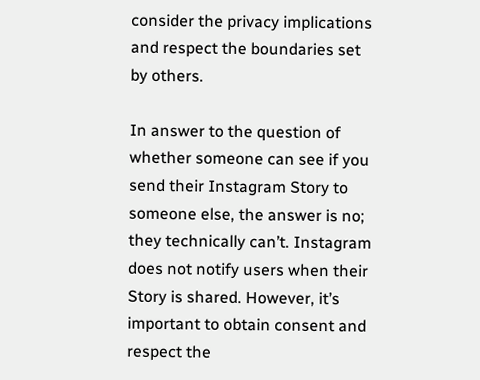consider the privacy implications and respect the boundaries set by others.

In answer to the question of whether someone can see if you send their Instagram Story to someone else, the answer is no; they technically can’t. Instagram does not notify users when their Story is shared. However, it’s important to obtain consent and respect the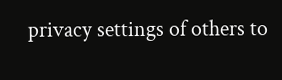privacy settings of others to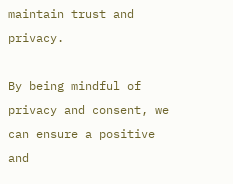maintain trust and privacy.

By being mindful of privacy and consent, we can ensure a positive and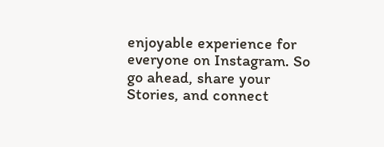enjoyable experience for everyone on Instagram. So go ahead, share your Stories, and connect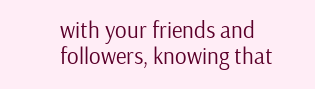with your friends and followers, knowing that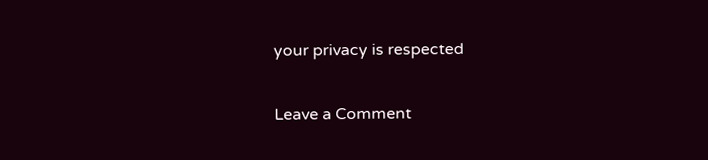your privacy is respected

Leave a Comment